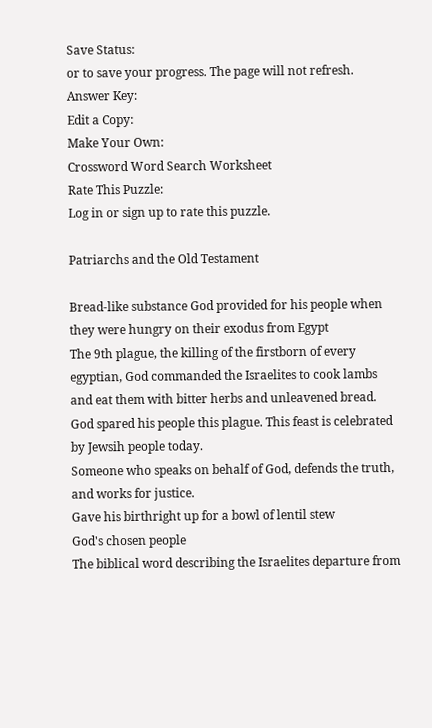Save Status:
or to save your progress. The page will not refresh.
Answer Key:
Edit a Copy:
Make Your Own:
Crossword Word Search Worksheet
Rate This Puzzle:
Log in or sign up to rate this puzzle.

Patriarchs and the Old Testament

Bread-like substance God provided for his people when they were hungry on their exodus from Egypt
The 9th plague, the killing of the firstborn of every egyptian, God commanded the Israelites to cook lambs and eat them with bitter herbs and unleavened bread. God spared his people this plague. This feast is celebrated by Jewsih people today.
Someone who speaks on behalf of God, defends the truth, and works for justice.
Gave his birthright up for a bowl of lentil stew
God's chosen people
The biblical word describing the Israelites departure from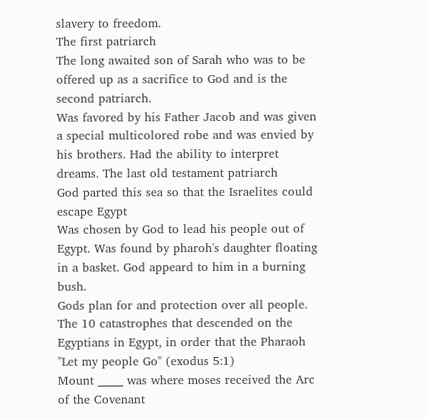slavery to freedom.
The first patriarch
The long awaited son of Sarah who was to be offered up as a sacrifice to God and is the second patriarch.
Was favored by his Father Jacob and was given a special multicolored robe and was envied by his brothers. Had the ability to interpret dreams. The last old testament patriarch
God parted this sea so that the Israelites could escape Egypt
Was chosen by God to lead his people out of Egypt. Was found by pharoh's daughter floating in a basket. God appeard to him in a burning bush.
Gods plan for and protection over all people.
The 10 catastrophes that descended on the Egyptians in Egypt, in order that the Pharaoh "Let my people Go" (exodus 5:1)
Mount _____ was where moses received the Arc of the Covenant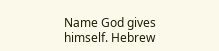Name God gives himself. Hebrew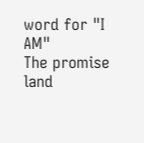word for "I AM"
The promise land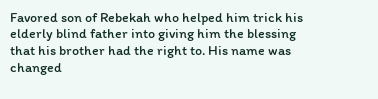Favored son of Rebekah who helped him trick his elderly blind father into giving him the blessing that his brother had the right to. His name was changed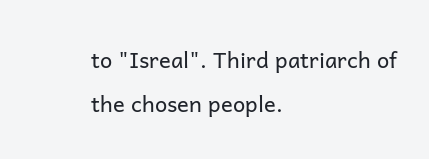to "Isreal". Third patriarch of the chosen people.